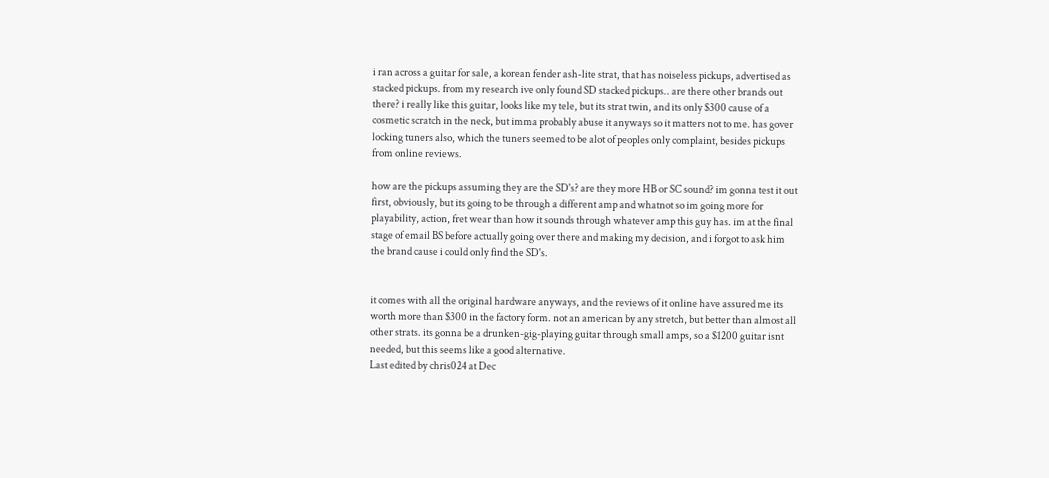i ran across a guitar for sale, a korean fender ash-lite strat, that has noiseless pickups, advertised as stacked pickups. from my research ive only found SD stacked pickups.. are there other brands out there? i really like this guitar, looks like my tele, but its strat twin, and its only $300 cause of a cosmetic scratch in the neck, but imma probably abuse it anyways so it matters not to me. has gover locking tuners also, which the tuners seemed to be alot of peoples only complaint, besides pickups from online reviews.

how are the pickups assuming they are the SD's? are they more HB or SC sound? im gonna test it out first, obviously, but its going to be through a different amp and whatnot so im going more for playability, action, fret wear than how it sounds through whatever amp this guy has. im at the final stage of email BS before actually going over there and making my decision, and i forgot to ask him the brand cause i could only find the SD's.


it comes with all the original hardware anyways, and the reviews of it online have assured me its worth more than $300 in the factory form. not an american by any stretch, but better than almost all other strats. its gonna be a drunken-gig-playing guitar through small amps, so a $1200 guitar isnt needed, but this seems like a good alternative.
Last edited by chris024 at Dec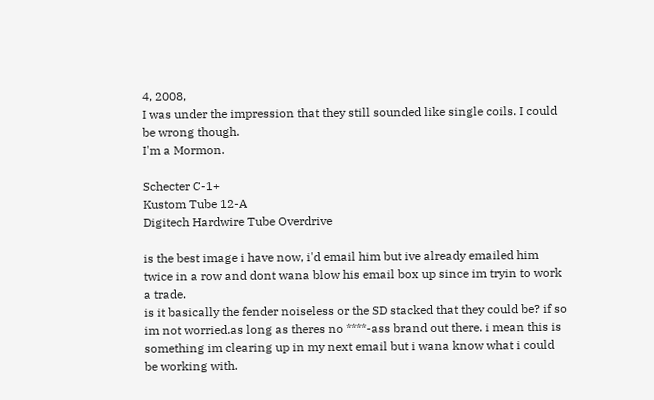4, 2008,
I was under the impression that they still sounded like single coils. I could be wrong though.
I'm a Mormon.

Schecter C-1+
Kustom Tube 12-A
Digitech Hardwire Tube Overdrive

is the best image i have now, i'd email him but ive already emailed him twice in a row and dont wana blow his email box up since im tryin to work a trade.
is it basically the fender noiseless or the SD stacked that they could be? if so im not worried.as long as theres no ****-ass brand out there. i mean this is something im clearing up in my next email but i wana know what i could be working with.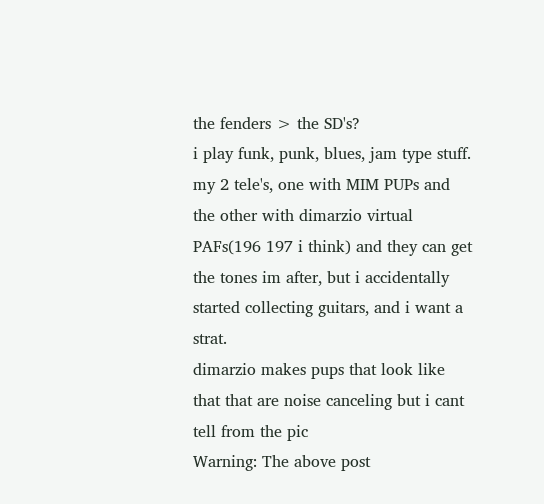the fenders > the SD's?
i play funk, punk, blues, jam type stuff. my 2 tele's, one with MIM PUPs and the other with dimarzio virtual PAFs(196 197 i think) and they can get the tones im after, but i accidentally started collecting guitars, and i want a strat.
dimarzio makes pups that look like that that are noise canceling but i cant tell from the pic
Warning: The above post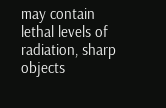may contain lethal levels of radiation, sharp objects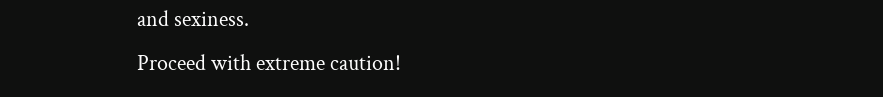and sexiness.
Proceed with extreme caution!